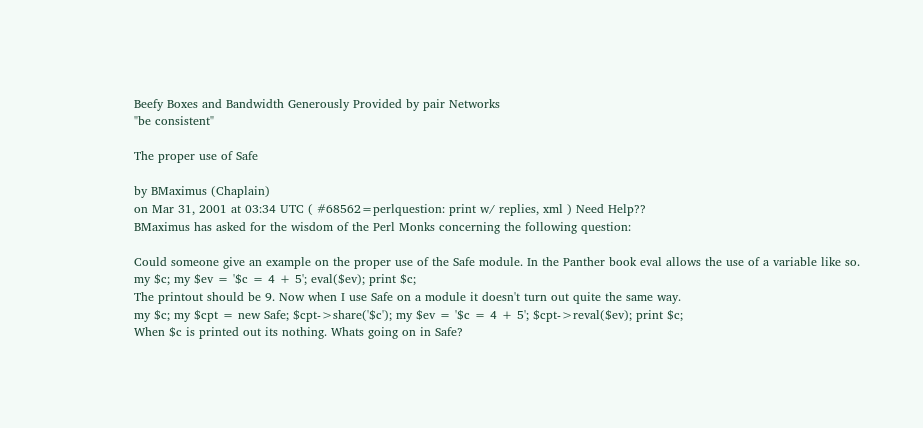Beefy Boxes and Bandwidth Generously Provided by pair Networks
"be consistent"

The proper use of Safe

by BMaximus (Chaplain)
on Mar 31, 2001 at 03:34 UTC ( #68562=perlquestion: print w/ replies, xml ) Need Help??
BMaximus has asked for the wisdom of the Perl Monks concerning the following question:

Could someone give an example on the proper use of the Safe module. In the Panther book eval allows the use of a variable like so.
my $c; my $ev = '$c = 4 + 5'; eval($ev); print $c;
The printout should be 9. Now when I use Safe on a module it doesn't turn out quite the same way.
my $c; my $cpt = new Safe; $cpt->share('$c'); my $ev = '$c = 4 + 5'; $cpt->reval($ev); print $c;
When $c is printed out its nothing. Whats going on in Safe?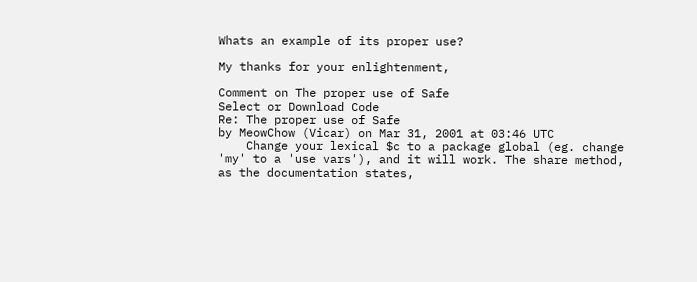Whats an example of its proper use?

My thanks for your enlightenment,

Comment on The proper use of Safe
Select or Download Code
Re: The proper use of Safe
by MeowChow (Vicar) on Mar 31, 2001 at 03:46 UTC
    Change your lexical $c to a package global (eg. change 'my' to a 'use vars'), and it will work. The share method, as the documentation states,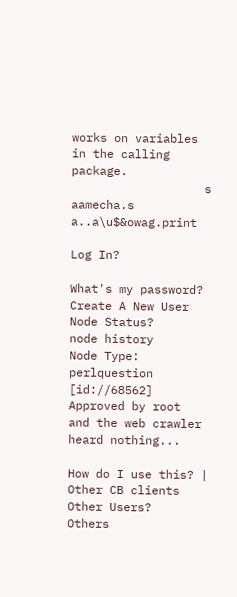works on variables in the calling package.
                   s aamecha.s a..a\u$&owag.print

Log In?

What's my password?
Create A New User
Node Status?
node history
Node Type: perlquestion [id://68562]
Approved by root
and the web crawler heard nothing...

How do I use this? | Other CB clients
Other Users?
Others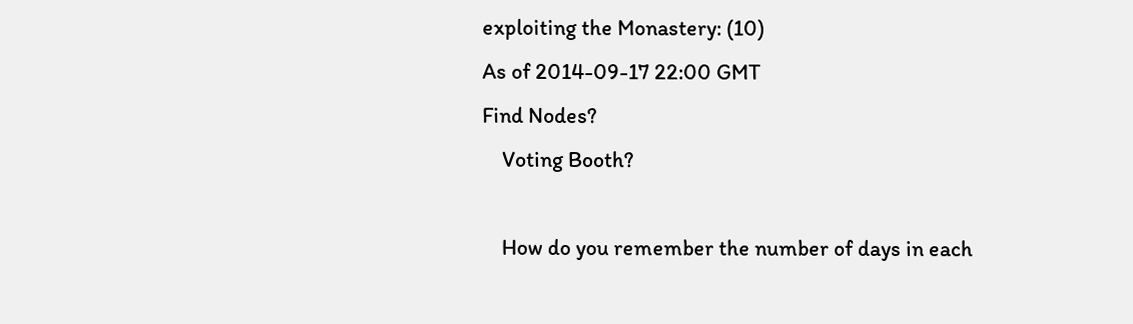exploiting the Monastery: (10)
As of 2014-09-17 22:00 GMT
Find Nodes?
    Voting Booth?

    How do you remember the number of days in each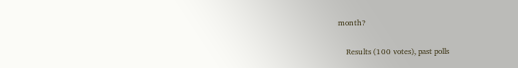month?

    Results (100 votes), past polls